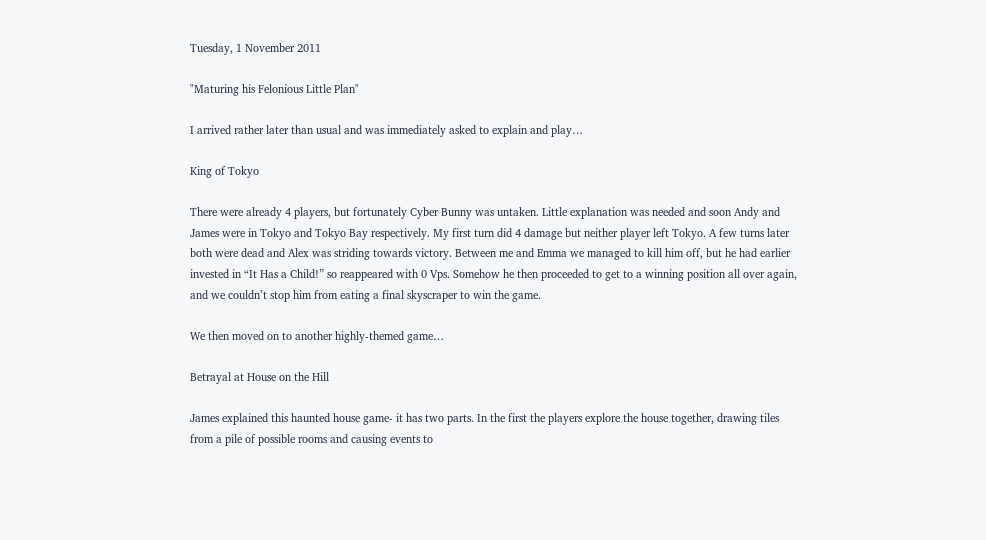Tuesday, 1 November 2011

"Maturing his Felonious Little Plan"

I arrived rather later than usual and was immediately asked to explain and play…

King of Tokyo

There were already 4 players, but fortunately Cyber Bunny was untaken. Little explanation was needed and soon Andy and James were in Tokyo and Tokyo Bay respectively. My first turn did 4 damage but neither player left Tokyo. A few turns later both were dead and Alex was striding towards victory. Between me and Emma we managed to kill him off, but he had earlier invested in “It Has a Child!” so reappeared with 0 Vps. Somehow he then proceeded to get to a winning position all over again, and we couldn’t stop him from eating a final skyscraper to win the game.

We then moved on to another highly-themed game…

Betrayal at House on the Hill

James explained this haunted house game- it has two parts. In the first the players explore the house together, drawing tiles from a pile of possible rooms and causing events to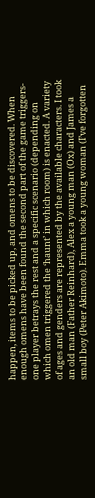happen, items to be picked up, and omens to be discovered. When enough omens have been found the second part of the game triggers- one player betrays the rest and a specific scenario (depending on which omen triggered the ‘haunt’ in which room) is enacted. A variety of ages and genders are represented by the available characters. I took an old man (Father Reinhard), Alex a young man (Ox) and James a small boy (Peter Akimoto). Emma took a young woman (I’ve forgotten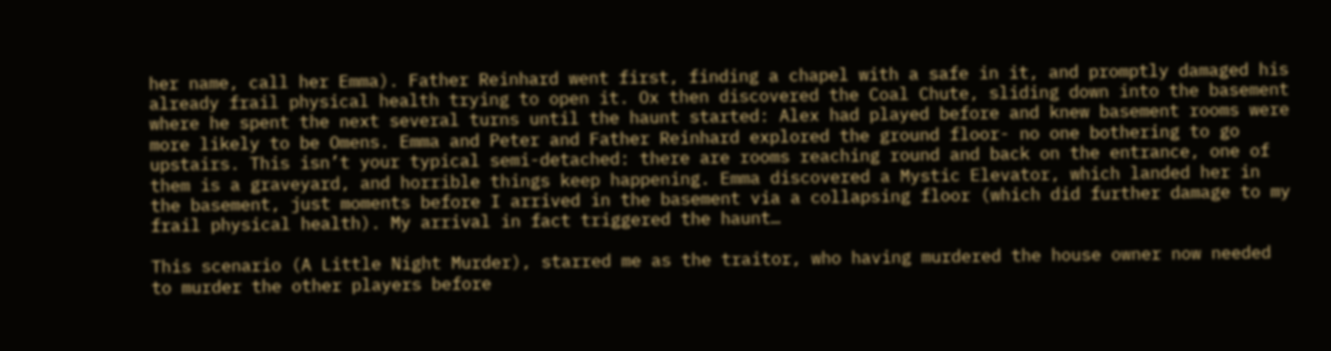her name, call her Emma). Father Reinhard went first, finding a chapel with a safe in it, and promptly damaged his already frail physical health trying to open it. Ox then discovered the Coal Chute, sliding down into the basement where he spent the next several turns until the haunt started: Alex had played before and knew basement rooms were more likely to be Omens. Emma and Peter and Father Reinhard explored the ground floor- no one bothering to go upstairs. This isn’t your typical semi-detached: there are rooms reaching round and back on the entrance, one of them is a graveyard, and horrible things keep happening. Emma discovered a Mystic Elevator, which landed her in the basement, just moments before I arrived in the basement via a collapsing floor (which did further damage to my frail physical health). My arrival in fact triggered the haunt…

This scenario (A Little Night Murder), starred me as the traitor, who having murdered the house owner now needed to murder the other players before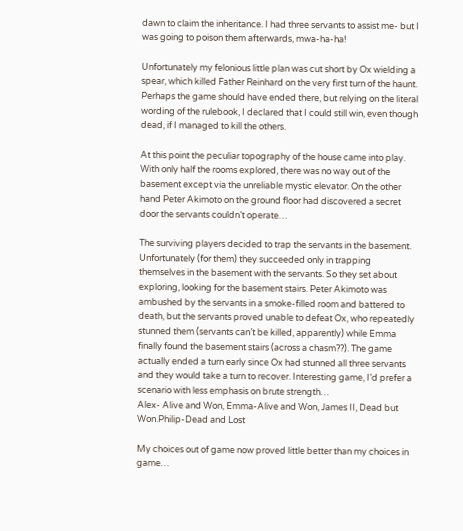dawn to claim the inheritance. I had three servants to assist me- but I was going to poison them afterwards, mwa-ha-ha!

Unfortunately my felonious little plan was cut short by Ox wielding a spear, which killed Father Reinhard on the very first turn of the haunt. Perhaps the game should have ended there, but relying on the literal wording of the rulebook, I declared that I could still win, even though dead, if I managed to kill the others.

At this point the peculiar topography of the house came into play. With only half the rooms explored, there was no way out of the basement except via the unreliable mystic elevator. On the other hand Peter Akimoto on the ground floor had discovered a secret door the servants couldn’t operate…

The surviving players decided to trap the servants in the basement. Unfortunately (for them) they succeeded only in trapping themselves in the basement with the servants. So they set about exploring, looking for the basement stairs. Peter Akimoto was ambushed by the servants in a smoke-filled room and battered to death, but the servants proved unable to defeat Ox, who repeatedly stunned them (servants can’t be killed, apparently) while Emma finally found the basement stairs (across a chasm??). The game actually ended a turn early since Ox had stunned all three servants and they would take a turn to recover. Interesting game, I’d prefer a scenario with less emphasis on brute strength…
Alex- Alive and Won, Emma-Alive and Won, James II, Dead but Won.Philip-Dead and Lost

My choices out of game now proved little better than my choices in game…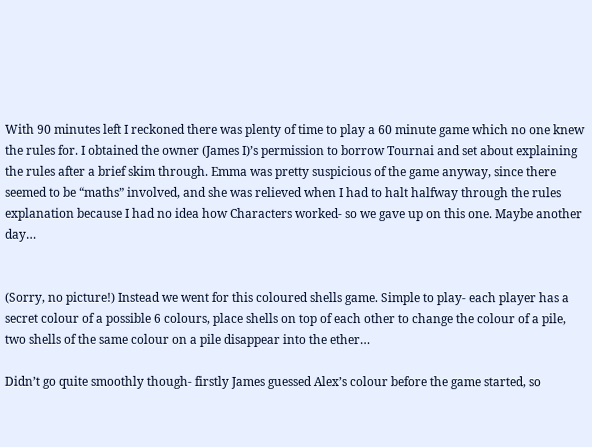With 90 minutes left I reckoned there was plenty of time to play a 60 minute game which no one knew the rules for. I obtained the owner (James I)’s permission to borrow Tournai and set about explaining the rules after a brief skim through. Emma was pretty suspicious of the game anyway, since there seemed to be “maths” involved, and she was relieved when I had to halt halfway through the rules explanation because I had no idea how Characters worked- so we gave up on this one. Maybe another day…


(Sorry, no picture!) Instead we went for this coloured shells game. Simple to play- each player has a secret colour of a possible 6 colours, place shells on top of each other to change the colour of a pile, two shells of the same colour on a pile disappear into the ether…

Didn’t go quite smoothly though- firstly James guessed Alex’s colour before the game started, so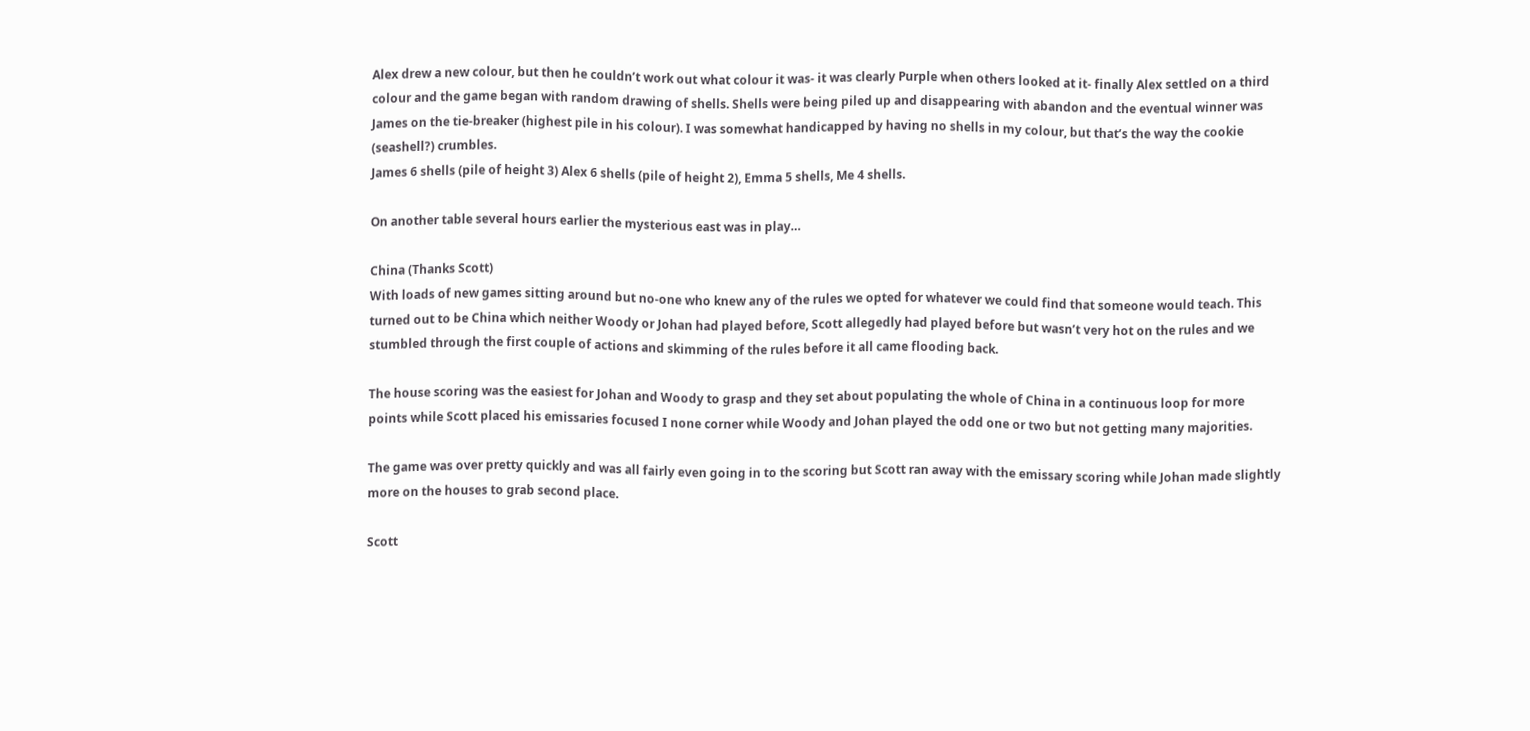Alex drew a new colour, but then he couldn’t work out what colour it was- it was clearly Purple when others looked at it- finally Alex settled on a third colour and the game began with random drawing of shells. Shells were being piled up and disappearing with abandon and the eventual winner was James on the tie-breaker (highest pile in his colour). I was somewhat handicapped by having no shells in my colour, but that’s the way the cookie (seashell?) crumbles.
James 6 shells (pile of height 3) Alex 6 shells (pile of height 2), Emma 5 shells, Me 4 shells.

On another table several hours earlier the mysterious east was in play…

China (Thanks Scott)
With loads of new games sitting around but no-one who knew any of the rules we opted for whatever we could find that someone would teach. This turned out to be China which neither Woody or Johan had played before, Scott allegedly had played before but wasn’t very hot on the rules and we stumbled through the first couple of actions and skimming of the rules before it all came flooding back.

The house scoring was the easiest for Johan and Woody to grasp and they set about populating the whole of China in a continuous loop for more points while Scott placed his emissaries focused I none corner while Woody and Johan played the odd one or two but not getting many majorities.

The game was over pretty quickly and was all fairly even going in to the scoring but Scott ran away with the emissary scoring while Johan made slightly more on the houses to grab second place.

Scott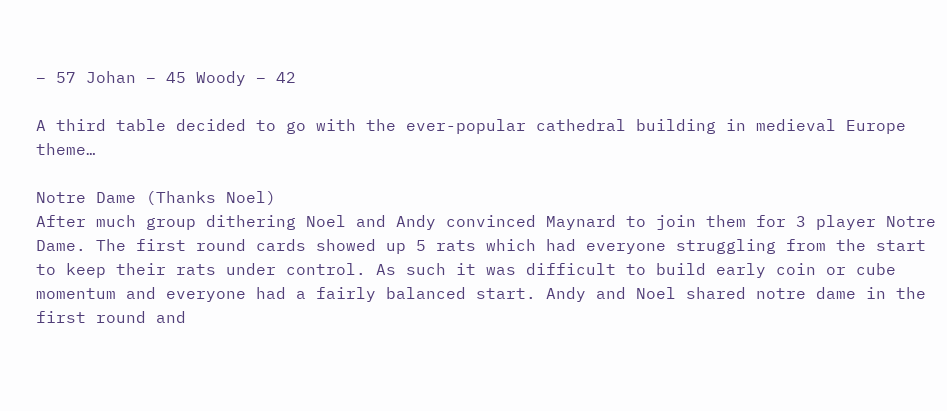– 57 Johan – 45 Woody – 42

A third table decided to go with the ever-popular cathedral building in medieval Europe theme…

Notre Dame (Thanks Noel)
After much group dithering Noel and Andy convinced Maynard to join them for 3 player Notre Dame. The first round cards showed up 5 rats which had everyone struggling from the start to keep their rats under control. As such it was difficult to build early coin or cube momentum and everyone had a fairly balanced start. Andy and Noel shared notre dame in the first round and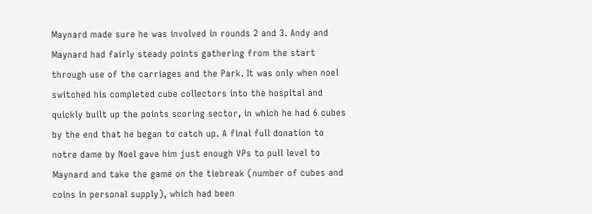Maynard made sure he was involved in rounds 2 and 3. Andy and Maynard had fairly steady points gathering from the start through use of the carriages and the Park. It was only when noel switched his completed cube collectors into the hospital and quickly built up the points scoring sector, in which he had 6 cubes by the end that he began to catch up. A final full donation to notre dame by Noel gave him just enough VPs to pull level to Maynard and take the game on the tiebreak (number of cubes and coins in personal supply), which had been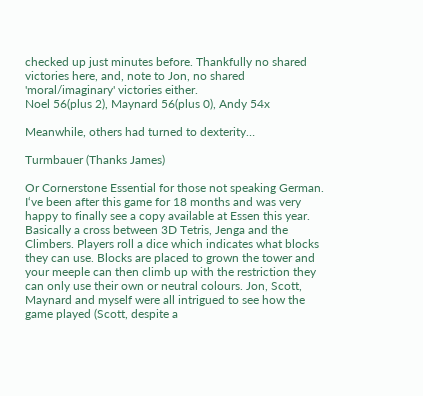checked up just minutes before. Thankfully no shared victories here, and, note to Jon, no shared 'moral/imaginary' victories either.
Noel 56(plus 2), Maynard 56(plus 0), Andy 54x

Meanwhile, others had turned to dexterity…

Turmbauer (Thanks James)

Or Cornerstone Essential for those not speaking German. I‘ve been after this game for 18 months and was very happy to finally see a copy available at Essen this year. Basically a cross between 3D Tetris, Jenga and the Climbers. Players roll a dice which indicates what blocks they can use. Blocks are placed to grown the tower and your meeple can then climb up with the restriction they can only use their own or neutral colours. Jon, Scott, Maynard and myself were all intrigued to see how the game played (Scott, despite a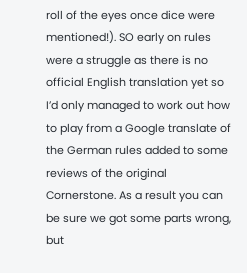roll of the eyes once dice were mentioned!). SO early on rules were a struggle as there is no official English translation yet so I’d only managed to work out how to play from a Google translate of the German rules added to some reviews of the original Cornerstone. As a result you can be sure we got some parts wrong, but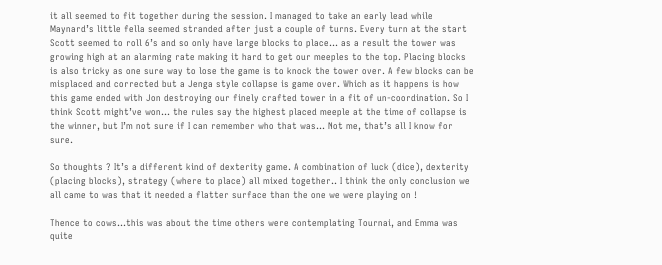it all seemed to fit together during the session. I managed to take an early lead while Maynard’s little fella seemed stranded after just a couple of turns. Every turn at the start Scott seemed to roll 6’s and so only have large blocks to place... as a result the tower was growing high at an alarming rate making it hard to get our meeples to the top. Placing blocks is also tricky as one sure way to lose the game is to knock the tower over. A few blocks can be misplaced and corrected but a Jenga style collapse is game over. Which as it happens is how this game ended with Jon destroying our finely crafted tower in a fit of un-coordination. So I think Scott might’ve won... the rules say the highest placed meeple at the time of collapse is the winner, but I’m not sure if I can remember who that was... Not me, that’s all I know for sure.

So thoughts ? It’s a different kind of dexterity game. A combination of luck (dice), dexterity (placing blocks), strategy (where to place) all mixed together.. I think the only conclusion we all came to was that it needed a flatter surface than the one we were playing on !

Thence to cows…this was about the time others were contemplating Tournai, and Emma was quite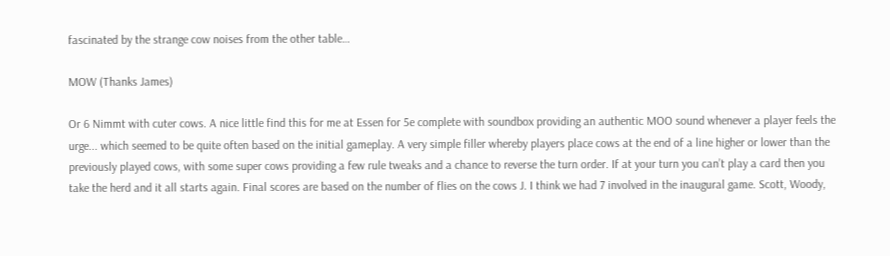fascinated by the strange cow noises from the other table…

MOW (Thanks James)

Or 6 Nimmt with cuter cows. A nice little find this for me at Essen for 5e complete with soundbox providing an authentic MOO sound whenever a player feels the urge... which seemed to be quite often based on the initial gameplay. A very simple filler whereby players place cows at the end of a line higher or lower than the previously played cows, with some super cows providing a few rule tweaks and a chance to reverse the turn order. If at your turn you can’t play a card then you take the herd and it all starts again. Final scores are based on the number of flies on the cows J. I think we had 7 involved in the inaugural game. Scott, Woody,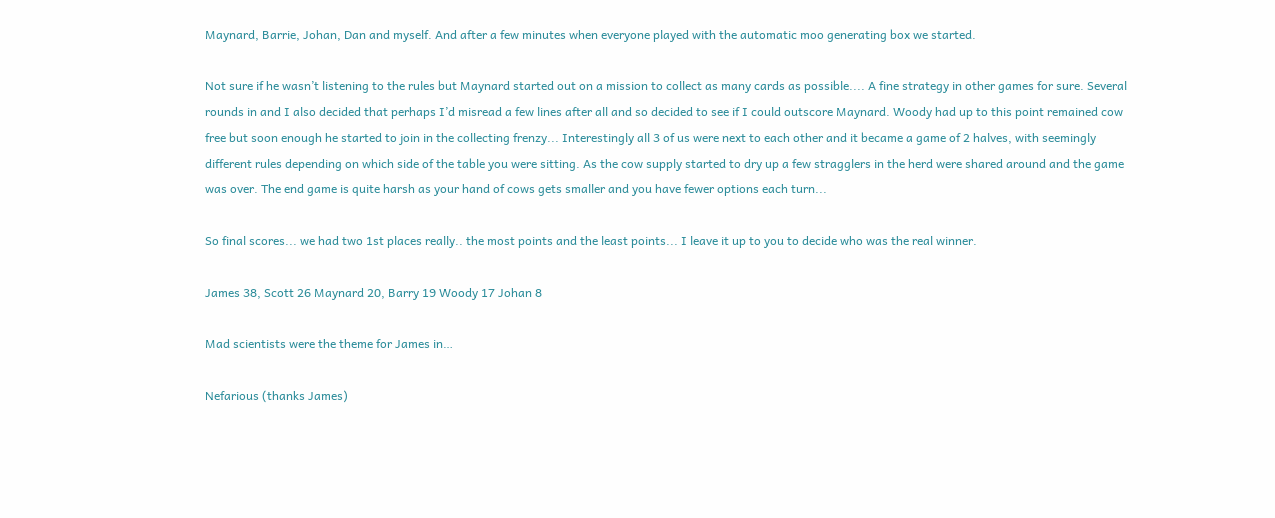Maynard, Barrie, Johan, Dan and myself. And after a few minutes when everyone played with the automatic moo generating box we started.

Not sure if he wasn’t listening to the rules but Maynard started out on a mission to collect as many cards as possible.... A fine strategy in other games for sure. Several rounds in and I also decided that perhaps I’d misread a few lines after all and so decided to see if I could outscore Maynard. Woody had up to this point remained cow free but soon enough he started to join in the collecting frenzy... Interestingly all 3 of us were next to each other and it became a game of 2 halves, with seemingly different rules depending on which side of the table you were sitting. As the cow supply started to dry up a few stragglers in the herd were shared around and the game was over. The end game is quite harsh as your hand of cows gets smaller and you have fewer options each turn...

So final scores... we had two 1st places really.. the most points and the least points... I leave it up to you to decide who was the real winner.

James 38, Scott 26 Maynard 20, Barry 19 Woody 17 Johan 8

Mad scientists were the theme for James in…

Nefarious (thanks James)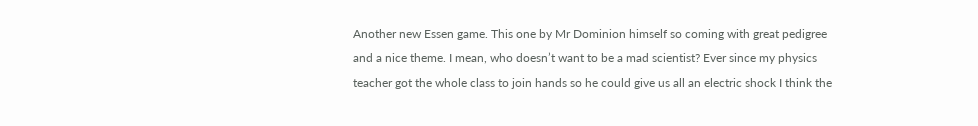Another new Essen game. This one by Mr Dominion himself so coming with great pedigree and a nice theme. I mean, who doesn’t want to be a mad scientist? Ever since my physics teacher got the whole class to join hands so he could give us all an electric shock I think the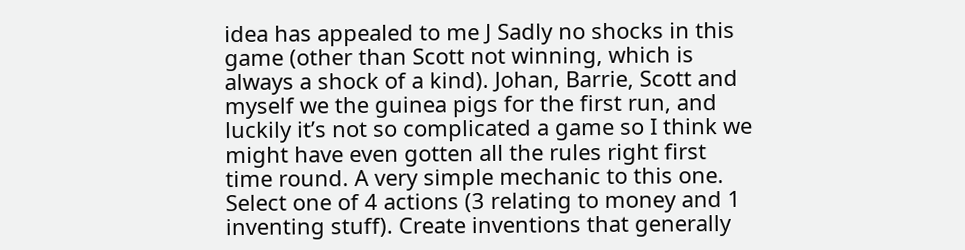idea has appealed to me J Sadly no shocks in this game (other than Scott not winning, which is always a shock of a kind). Johan, Barrie, Scott and myself we the guinea pigs for the first run, and luckily it’s not so complicated a game so I think we might have even gotten all the rules right first time round. A very simple mechanic to this one. Select one of 4 actions (3 relating to money and 1 inventing stuff). Create inventions that generally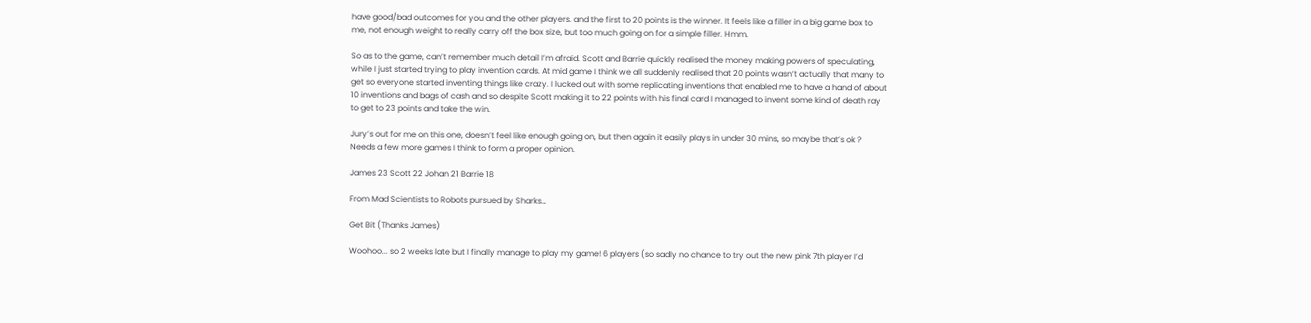have good/bad outcomes for you and the other players. and the first to 20 points is the winner. It feels like a filler in a big game box to me, not enough weight to really carry off the box size, but too much going on for a simple filler. Hmm.

So as to the game, can’t remember much detail I’m afraid. Scott and Barrie quickly realised the money making powers of speculating, while I just started trying to play invention cards. At mid game I think we all suddenly realised that 20 points wasn’t actually that many to get so everyone started inventing things like crazy. I lucked out with some replicating inventions that enabled me to have a hand of about 10 inventions and bags of cash and so despite Scott making it to 22 points with his final card I managed to invent some kind of death ray to get to 23 points and take the win.

Jury’s out for me on this one, doesn’t feel like enough going on, but then again it easily plays in under 30 mins, so maybe that’s ok ? Needs a few more games I think to form a proper opinion.

James 23 Scott 22 Johan 21 Barrie 18

From Mad Scientists to Robots pursued by Sharks…

Get Bit (Thanks James)

Woohoo... so 2 weeks late but I finally manage to play my game! 6 players (so sadly no chance to try out the new pink 7th player I’d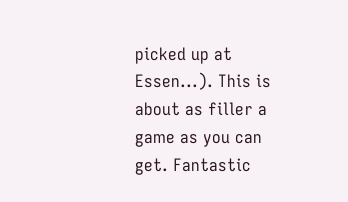picked up at Essen...). This is about as filler a game as you can get. Fantastic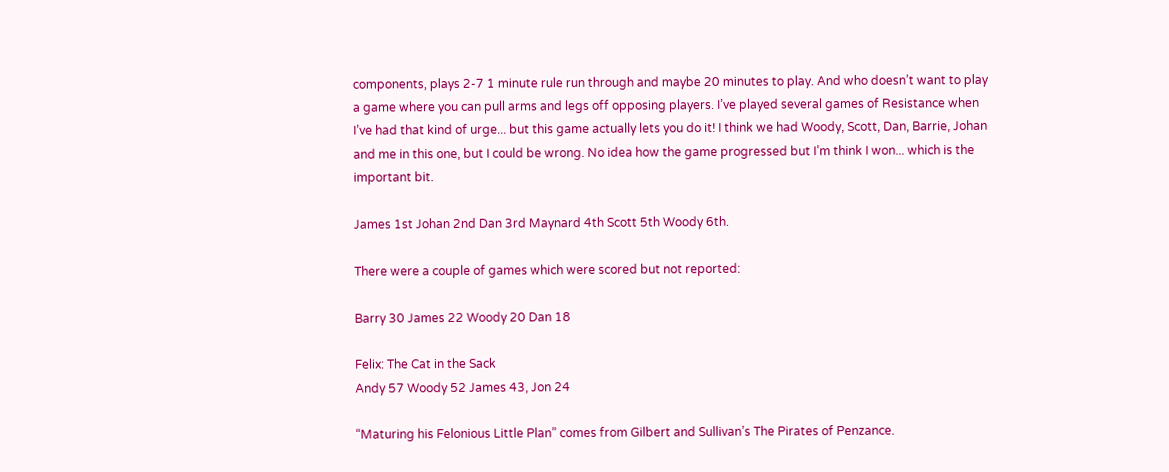components, plays 2-7 1 minute rule run through and maybe 20 minutes to play. And who doesn’t want to play a game where you can pull arms and legs off opposing players. I’ve played several games of Resistance when I’ve had that kind of urge... but this game actually lets you do it! I think we had Woody, Scott, Dan, Barrie, Johan and me in this one, but I could be wrong. No idea how the game progressed but I’m think I won... which is the important bit.

James 1st Johan 2nd Dan 3rd Maynard 4th Scott 5th Woody 6th.

There were a couple of games which were scored but not reported:

Barry 30 James 22 Woody 20 Dan 18

Felix: The Cat in the Sack
Andy 57 Woody 52 James 43, Jon 24

“Maturing his Felonious Little Plan” comes from Gilbert and Sullivan’s The Pirates of Penzance.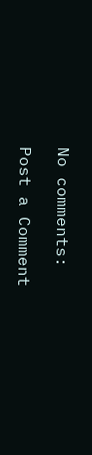No comments:

Post a Comment